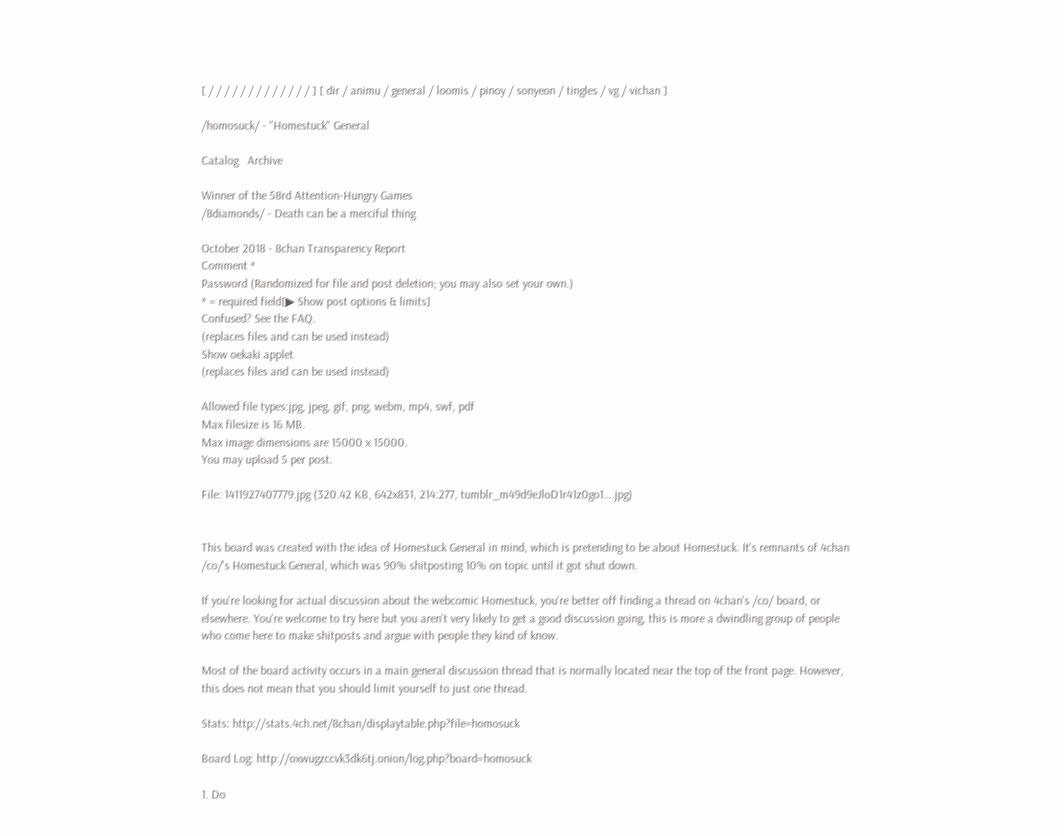[ / / / / / / / / / / / / / ] [ dir / animu / general / loomis / pinoy / sonyeon / tingles / vg / vichan ]

/homosuck/ - "Homestuck" General

Catalog   Archive

Winner of the 58rd Attention-Hungry Games
/8diamonds/ - Death can be a merciful thing

October 2018 - 8chan Transparency Report
Comment *
Password (Randomized for file and post deletion; you may also set your own.)
* = required field[▶ Show post options & limits]
Confused? See the FAQ.
(replaces files and can be used instead)
Show oekaki applet
(replaces files and can be used instead)

Allowed file types:jpg, jpeg, gif, png, webm, mp4, swf, pdf
Max filesize is 16 MB.
Max image dimensions are 15000 x 15000.
You may upload 5 per post.

File: 1411927407779.jpg (320.42 KB, 642x831, 214:277, tumblr_m49d9eJloD1r41z0go1….jpg)


This board was created with the idea of Homestuck General in mind, which is pretending to be about Homestuck. It's remnants of 4chan /co/'s Homestuck General, which was 90% shitposting 10% on topic until it got shut down.

If you're looking for actual discussion about the webcomic Homestuck, you're better off finding a thread on 4chan's /co/ board, or elsewhere. You're welcome to try here but you aren't very likely to get a good discussion going, this is more a dwindling group of people who come here to make shitposts and argue with people they kind of know.

Most of the board activity occurs in a main general discussion thread that is normally located near the top of the front page. However, this does not mean that you should limit yourself to just one thread.

Stats: http://stats.4ch.net/8chan/displaytable.php?file=homosuck

Board Log: http://oxwugzccvk3dk6tj.onion/log.php?board=homosuck

1. Do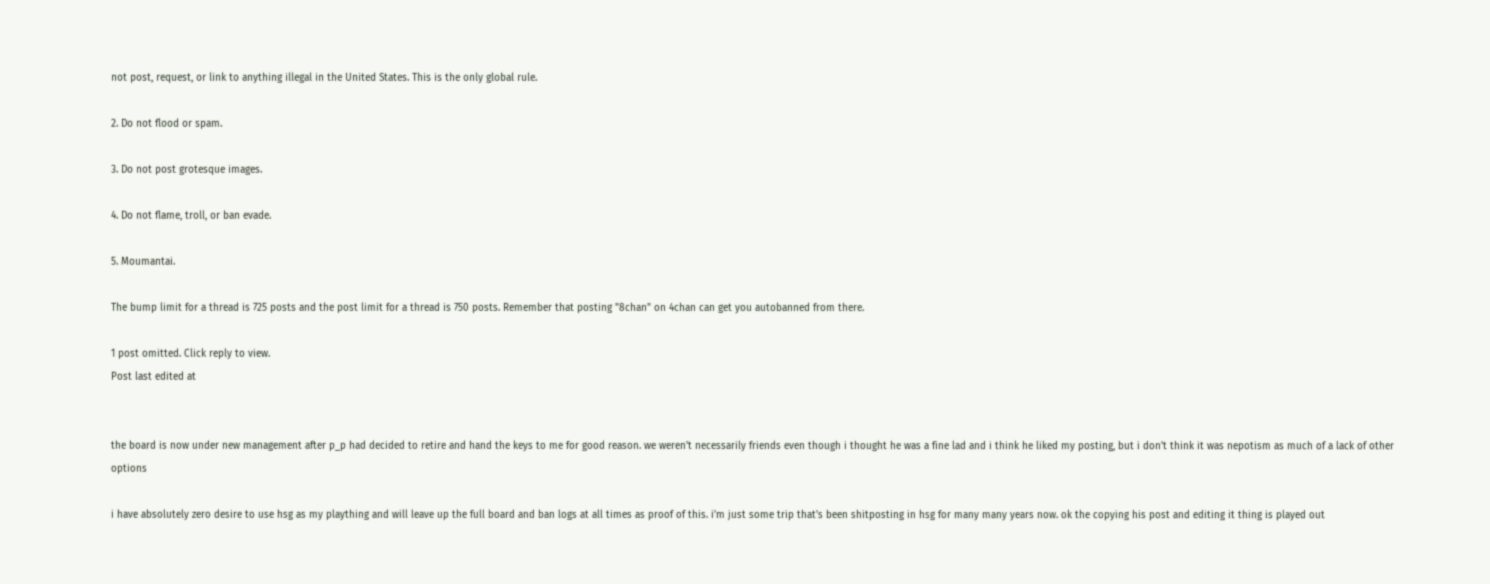not post, request, or link to anything illegal in the United States. This is the only global rule.

2. Do not flood or spam.

3. Do not post grotesque images.

4. Do not flame, troll, or ban evade.

5. Moumantai.

The bump limit for a thread is 725 posts and the post limit for a thread is 750 posts. Remember that posting "8chan" on 4chan can get you autobanned from there.

1 post omitted. Click reply to view.
Post last edited at


the board is now under new management after p_p had decided to retire and hand the keys to me for good reason. we weren't necessarily friends even though i thought he was a fine lad and i think he liked my posting, but i don't think it was nepotism as much of a lack of other options

i have absolutely zero desire to use hsg as my plaything and will leave up the full board and ban logs at all times as proof of this. i'm just some trip that's been shitposting in hsg for many many years now. ok the copying his post and editing it thing is played out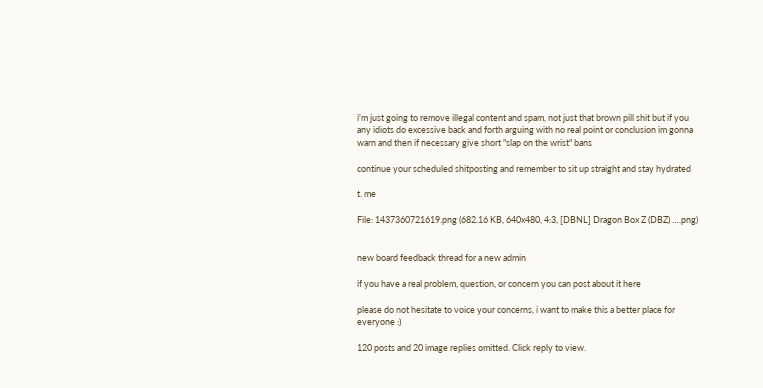i'm just going to remove illegal content and spam, not just that brown pill shit but if you any idiots do excessive back and forth arguing with no real point or conclusion im gonna warn and then if necessary give short "slap on the wrist" bans

continue your scheduled shitposting and remember to sit up straight and stay hydrated

t. me

File: 1437360721619.png (682.16 KB, 640x480, 4:3, [DBNL] Dragon Box Z (DBZ) ….png)


new board feedback thread for a new admin

if you have a real problem, question, or concern you can post about it here

please do not hesitate to voice your concerns, i want to make this a better place for everyone :)

120 posts and 20 image replies omitted. Click reply to view.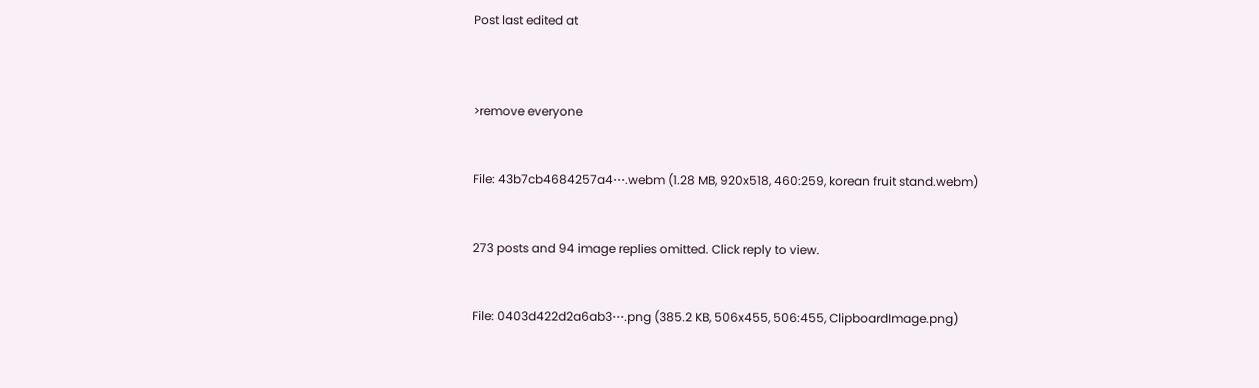Post last edited at



>remove everyone


File: 43b7cb4684257a4⋯.webm (1.28 MB, 920x518, 460:259, korean fruit stand.webm)


273 posts and 94 image replies omitted. Click reply to view.


File: 0403d422d2a6ab3⋯.png (385.2 KB, 506x455, 506:455, ClipboardImage.png)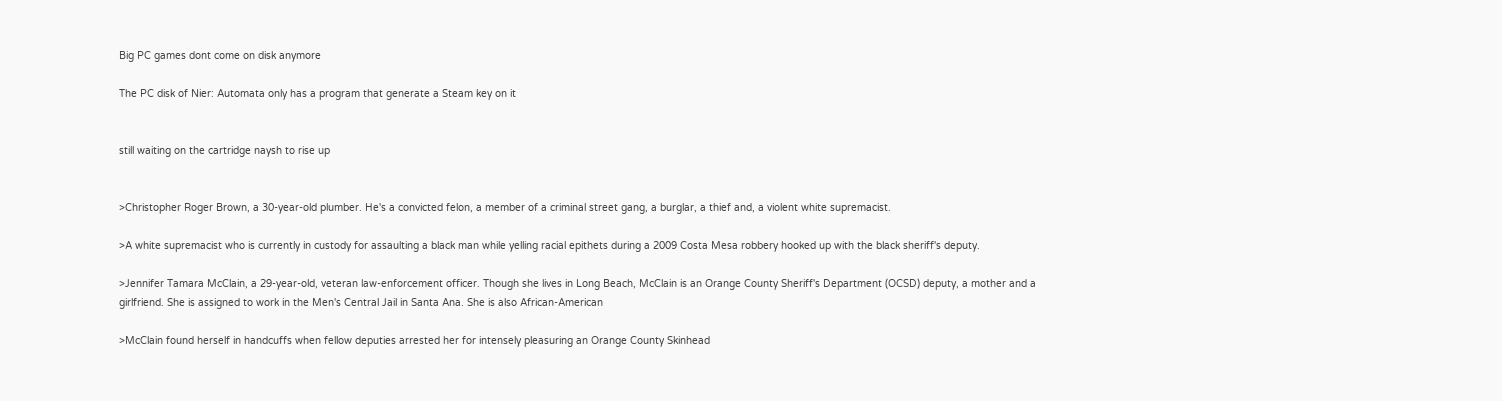Big PC games dont come on disk anymore

The PC disk of Nier: Automata only has a program that generate a Steam key on it


still waiting on the cartridge naysh to rise up


>Christopher Roger Brown, a 30-year-old plumber. He's a convicted felon, a member of a criminal street gang, a burglar, a thief and, a violent white supremacist.

>A white supremacist who is currently in custody for assaulting a black man while yelling racial epithets during a 2009 Costa Mesa robbery hooked up with the black sheriff's deputy.

>Jennifer Tamara McClain, a 29-year-old, veteran law-enforcement officer. Though she lives in Long Beach, McClain is an Orange County Sheriff's Department (OCSD) deputy, a mother and a girlfriend. She is assigned to work in the Men's Central Jail in Santa Ana. She is also African-American

>McClain found herself in handcuffs when fellow deputies arrested her for intensely pleasuring an Orange County Skinhead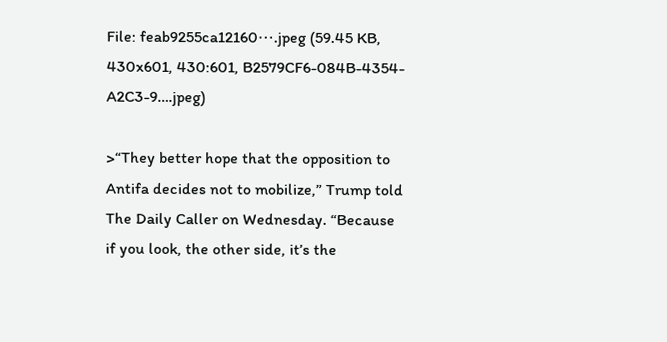File: feab9255ca12160⋯.jpeg (59.45 KB, 430x601, 430:601, B2579CF6-084B-4354-A2C3-9….jpeg)

>“They better hope that the opposition to Antifa decides not to mobilize,” Trump told The Daily Caller on Wednesday. “Because if you look, the other side, it’s the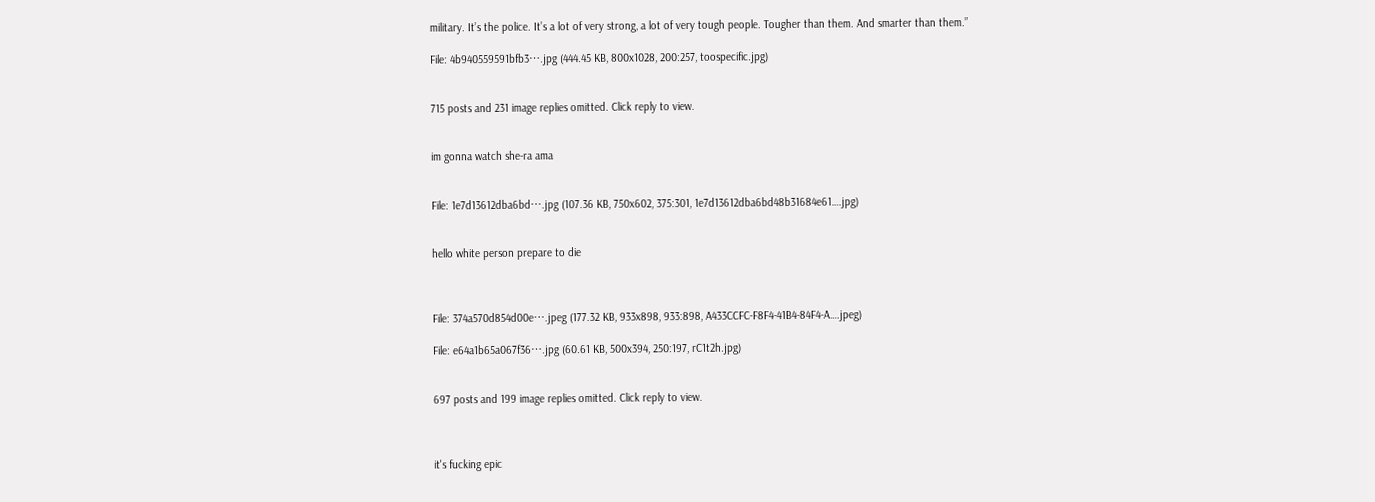military. It’s the police. It’s a lot of very strong, a lot of very tough people. Tougher than them. And smarter than them.”

File: 4b940559591bfb3⋯.jpg (444.45 KB, 800x1028, 200:257, toospecific.jpg)


715 posts and 231 image replies omitted. Click reply to view.


im gonna watch she-ra ama


File: 1e7d13612dba6bd⋯.jpg (107.36 KB, 750x602, 375:301, 1e7d13612dba6bd48b31684e61….jpg)


hello white person prepare to die



File: 374a570d854d00e⋯.jpeg (177.32 KB, 933x898, 933:898, A433CCFC-F8F4-41B4-84F4-A….jpeg)

File: e64a1b65a067f36⋯.jpg (60.61 KB, 500x394, 250:197, rC1t2h.jpg)


697 posts and 199 image replies omitted. Click reply to view.



it's fucking epic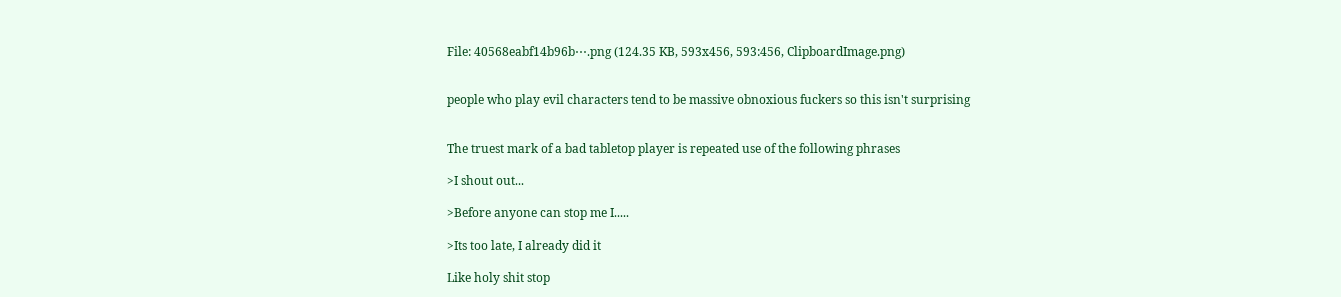File: 40568eabf14b96b⋯.png (124.35 KB, 593x456, 593:456, ClipboardImage.png)


people who play evil characters tend to be massive obnoxious fuckers so this isn't surprising


The truest mark of a bad tabletop player is repeated use of the following phrases

>I shout out...

>Before anyone can stop me I.....

>Its too late, I already did it

Like holy shit stop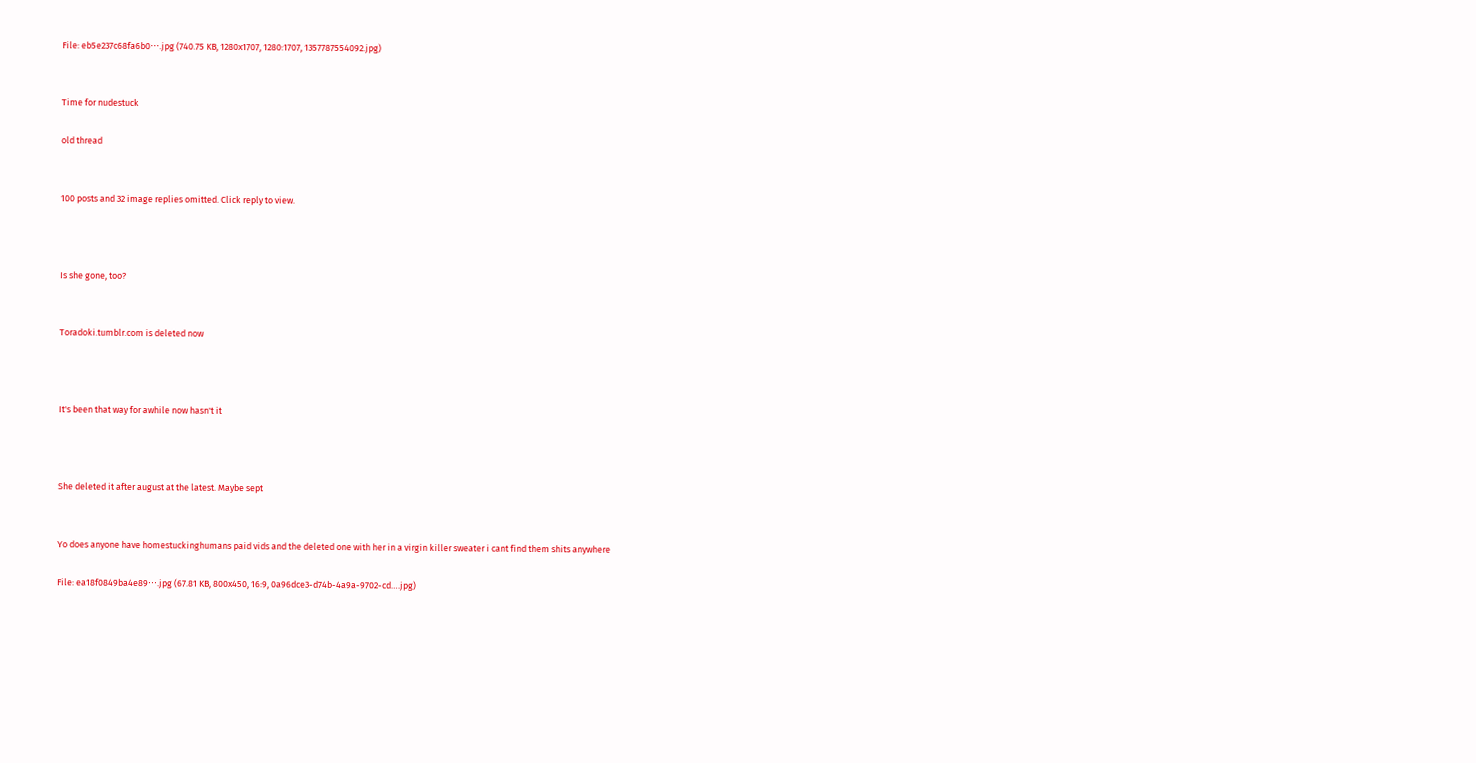File: eb5e237c68fa6b0⋯.jpg (740.75 KB, 1280x1707, 1280:1707, 1357787554092.jpg)


Time for nudestuck

old thread


100 posts and 32 image replies omitted. Click reply to view.



Is she gone, too?


Toradoki.tumblr.com is deleted now



It's been that way for awhile now hasn't it



She deleted it after august at the latest. Maybe sept


Yo does anyone have homestuckinghumans paid vids and the deleted one with her in a virgin killer sweater i cant find them shits anywhere

File: ea18f0849ba4e89⋯.jpg (67.81 KB, 800x450, 16:9, 0a96dce3-d74b-4a9a-9702-cd….jpg)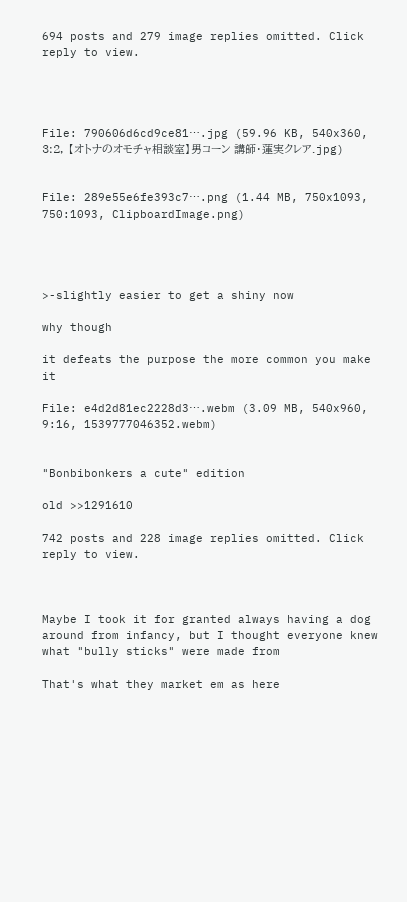694 posts and 279 image replies omitted. Click reply to view.




File: 790606d6cd9ce81⋯.jpg (59.96 KB, 540x360, 3:2, 【オトナのオモチャ相談室】男コーン 講師・蓮実クレア.jpg)


File: 289e55e6fe393c7⋯.png (1.44 MB, 750x1093, 750:1093, ClipboardImage.png)




>-slightly easier to get a shiny now

why though

it defeats the purpose the more common you make it

File: e4d2d81ec2228d3⋯.webm (3.09 MB, 540x960, 9:16, 1539777046352.webm)


"Bonbibonkers a cute" edition

old >>1291610

742 posts and 228 image replies omitted. Click reply to view.



Maybe I took it for granted always having a dog around from infancy, but I thought everyone knew what "bully sticks" were made from

That's what they market em as here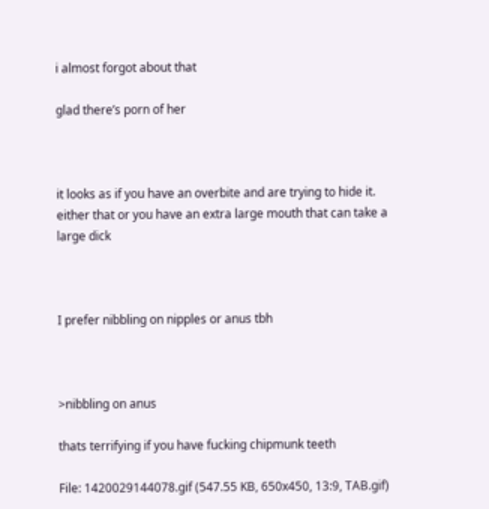i almost forgot about that

glad there’s porn of her



it looks as if you have an overbite and are trying to hide it. either that or you have an extra large mouth that can take a large dick



I prefer nibbling on nipples or anus tbh



>nibbling on anus

thats terrifying if you have fucking chipmunk teeth

File: 1420029144078.gif (547.55 KB, 650x450, 13:9, TAB.gif)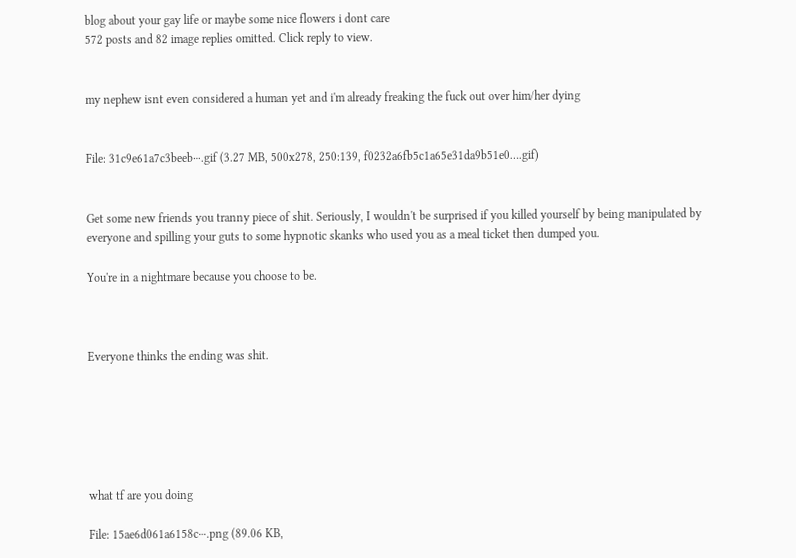blog about your gay life or maybe some nice flowers i dont care
572 posts and 82 image replies omitted. Click reply to view.


my nephew isnt even considered a human yet and i'm already freaking the fuck out over him/her dying


File: 31c9e61a7c3beeb⋯.gif (3.27 MB, 500x278, 250:139, f0232a6fb5c1a65e31da9b51e0….gif)


Get some new friends you tranny piece of shit. Seriously, I wouldn't be surprised if you killed yourself by being manipulated by everyone and spilling your guts to some hypnotic skanks who used you as a meal ticket then dumped you.

You're in a nightmare because you choose to be.



Everyone thinks the ending was shit.






what tf are you doing

File: 15ae6d061a6158c⋯.png (89.06 KB,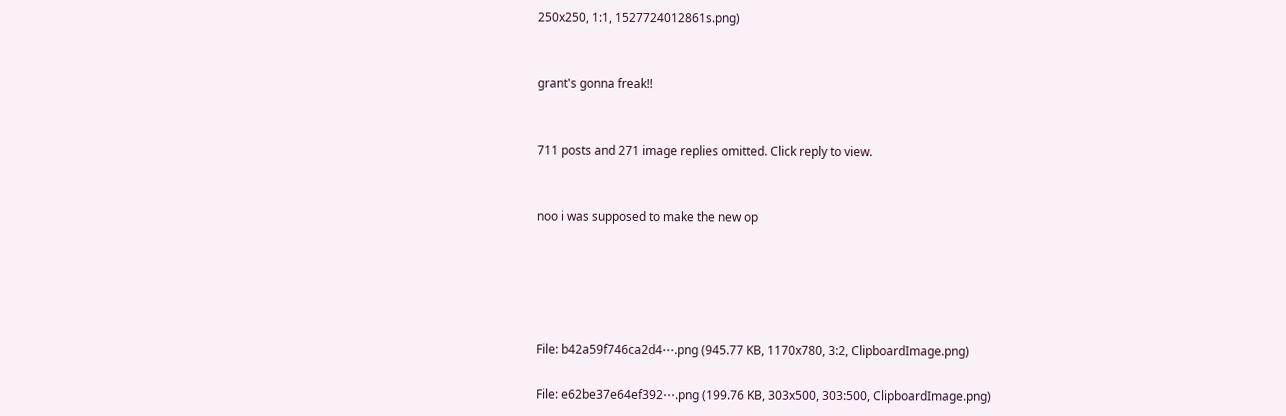250x250, 1:1, 1527724012861s.png)


grant's gonna freak!!


711 posts and 271 image replies omitted. Click reply to view.


noo i was supposed to make the new op





File: b42a59f746ca2d4⋯.png (945.77 KB, 1170x780, 3:2, ClipboardImage.png)

File: e62be37e64ef392⋯.png (199.76 KB, 303x500, 303:500, ClipboardImage.png)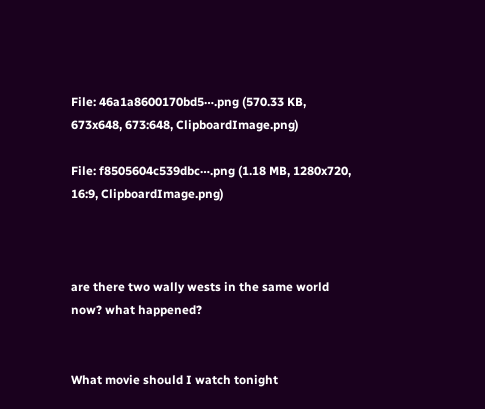File: 46a1a8600170bd5⋯.png (570.33 KB, 673x648, 673:648, ClipboardImage.png)

File: f8505604c539dbc⋯.png (1.18 MB, 1280x720, 16:9, ClipboardImage.png)



are there two wally wests in the same world now? what happened?


What movie should I watch tonight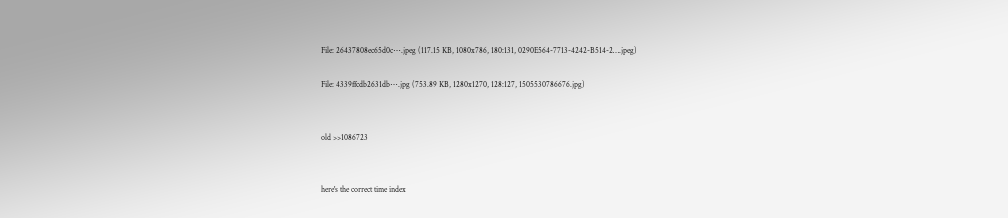File: 26437808ec65d0c⋯.jpeg (117.15 KB, 1080x786, 180:131, 0290E564-7713-4242-B514-2….jpeg)

File: 4339ffcdb2631db⋯.jpg (753.89 KB, 1280x1270, 128:127, 1505530786676.jpg)


old >>1086723


here's the correct time index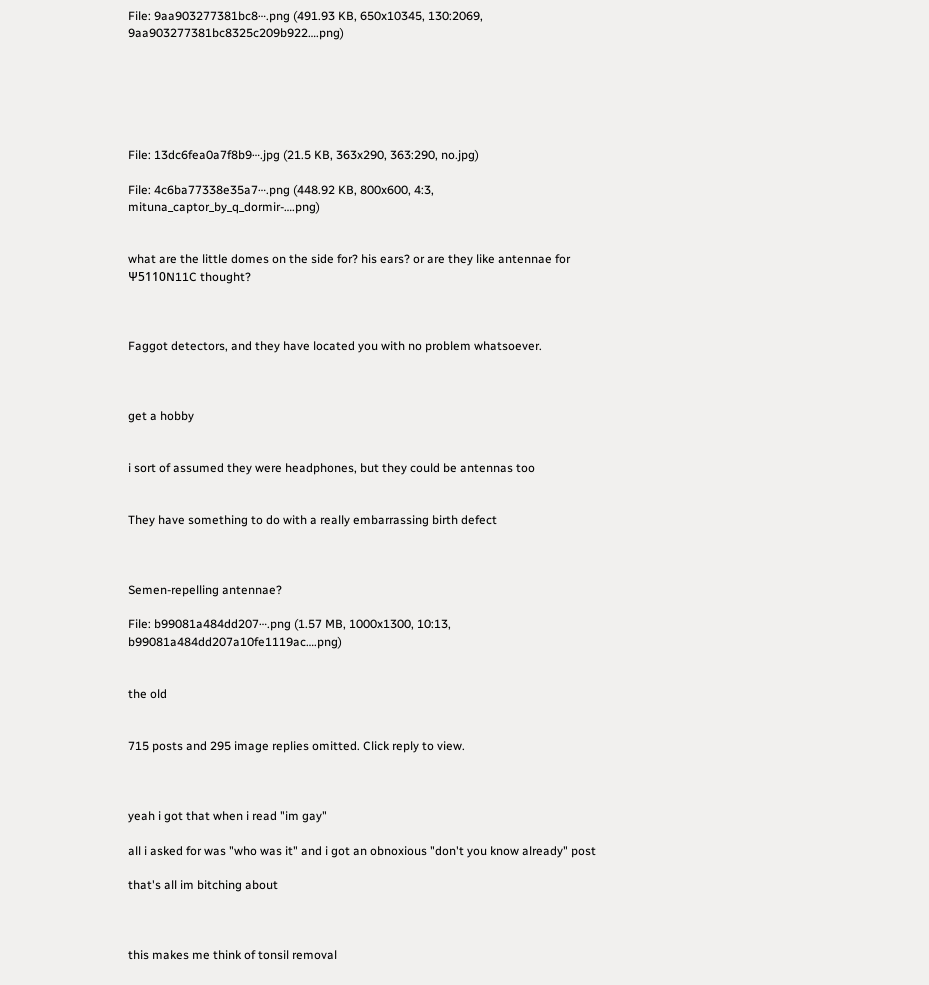File: 9aa903277381bc8⋯.png (491.93 KB, 650x10345, 130:2069, 9aa903277381bc8325c209b922….png)






File: 13dc6fea0a7f8b9⋯.jpg (21.5 KB, 363x290, 363:290, no.jpg)

File: 4c6ba77338e35a7⋯.png (448.92 KB, 800x600, 4:3, mituna_captor_by_q_dormir-….png)


what are the little domes on the side for? his ears? or are they like antennae for Ψ5110N11C thought?



Faggot detectors, and they have located you with no problem whatsoever.



get a hobby


i sort of assumed they were headphones, but they could be antennas too


They have something to do with a really embarrassing birth defect



Semen-repelling antennae?

File: b99081a484dd207⋯.png (1.57 MB, 1000x1300, 10:13, b99081a484dd207a10fe1119ac….png)


the old


715 posts and 295 image replies omitted. Click reply to view.



yeah i got that when i read "im gay"

all i asked for was "who was it" and i got an obnoxious "don't you know already" post

that's all im bitching about



this makes me think of tonsil removal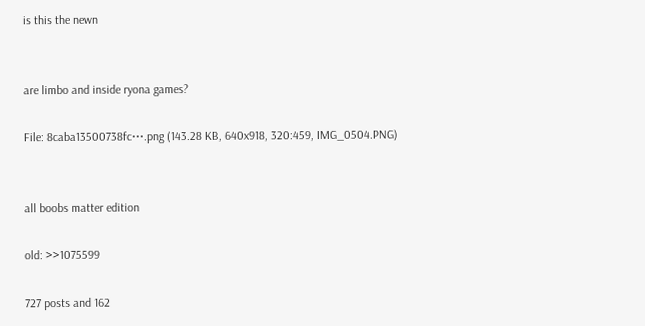is this the newn


are limbo and inside ryona games?

File: 8caba13500738fc⋯.png (143.28 KB, 640x918, 320:459, IMG_0504.PNG)


all boobs matter edition

old: >>1075599

727 posts and 162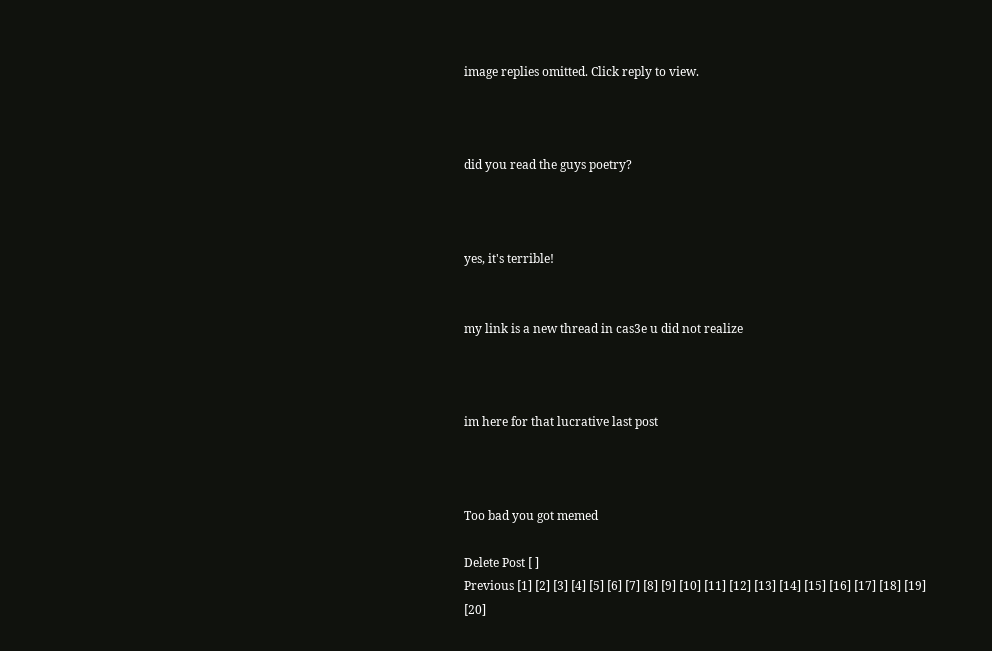image replies omitted. Click reply to view.



did you read the guys poetry?



yes, it's terrible!


my link is a new thread in cas3e u did not realize



im here for that lucrative last post



Too bad you got memed

Delete Post [ ]
Previous [1] [2] [3] [4] [5] [6] [7] [8] [9] [10] [11] [12] [13] [14] [15] [16] [17] [18] [19] [20]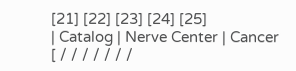[21] [22] [23] [24] [25]
| Catalog | Nerve Center | Cancer
[ / / / / / / /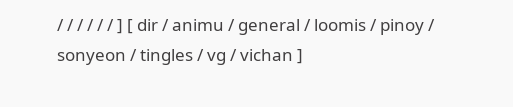/ / / / / / ] [ dir / animu / general / loomis / pinoy / sonyeon / tingles / vg / vichan ]